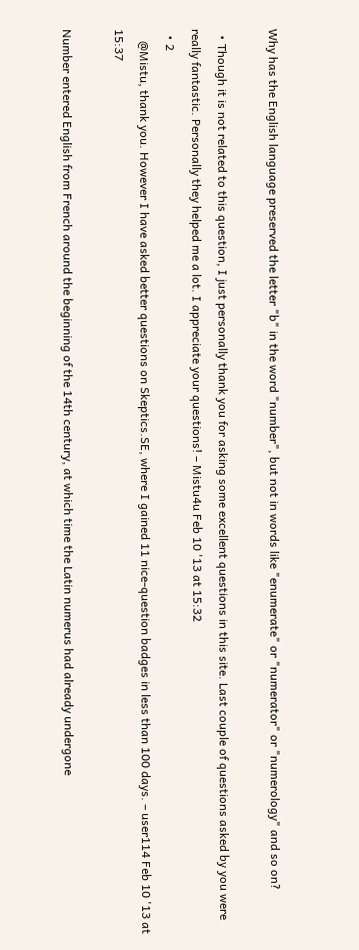Why has the English language preserved the letter "b" in the word "number", but not in words like "enumerate" or "numerator" or "numerology" and so on?

  • Though it is not related to this question, I just personally thank you for asking some excellent questions in this site. Last couple of questions asked by you were really fantastic. Personally they helped me a lot. I appreciate your questions! – Mistu4u Feb 10 '13 at 15:32
  • 2
    @Mistu, thank you. However I have asked better questions on Skeptics.SE, where I gained 11 nice-question badges in less than 100 days. – user114 Feb 10 '13 at 15:37

Number entered English from French around the beginning of the 14th century, at which time the Latin numerus had already undergone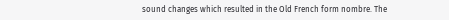sound changes which resulted in the Old French form nombre. The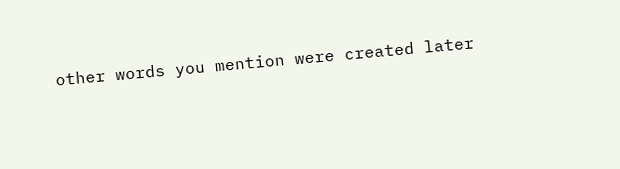other words you mention were created later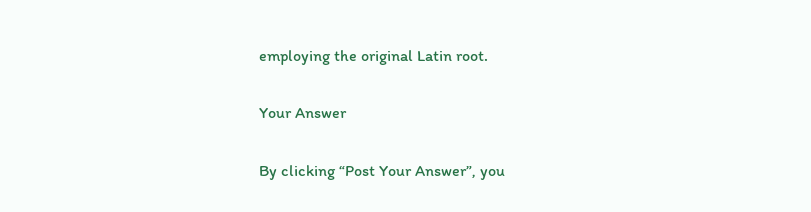employing the original Latin root.

Your Answer

By clicking “Post Your Answer”, you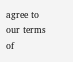agree to our terms of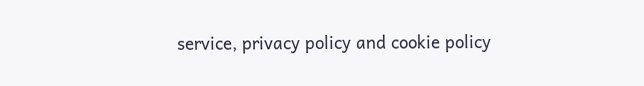service, privacy policy and cookie policy